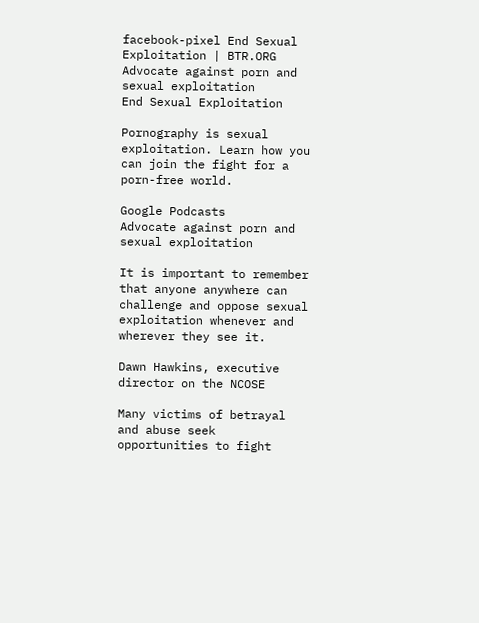facebook-pixel End Sexual Exploitation | BTR.ORG
Advocate against porn and sexual exploitation
End Sexual Exploitation

Pornography is sexual exploitation. Learn how you can join the fight for a porn-free world.

Google Podcasts
Advocate against porn and sexual exploitation

It is important to remember that anyone anywhere can challenge and oppose sexual exploitation whenever and wherever they see it.

Dawn Hawkins, executive director on the NCOSE

Many victims of betrayal and abuse seek opportunities to fight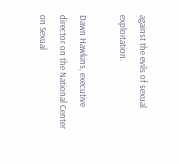against the evils of sexual exploitation.

Dawn Hawkins, executive director on the National Center on Sexual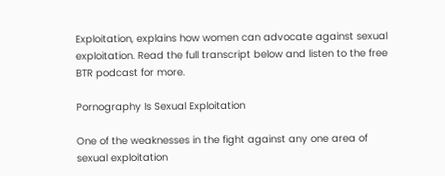Exploitation, explains how women can advocate against sexual exploitation. Read the full transcript below and listen to the free BTR podcast for more.

Pornography Is Sexual Exploitation

One of the weaknesses in the fight against any one area of sexual exploitation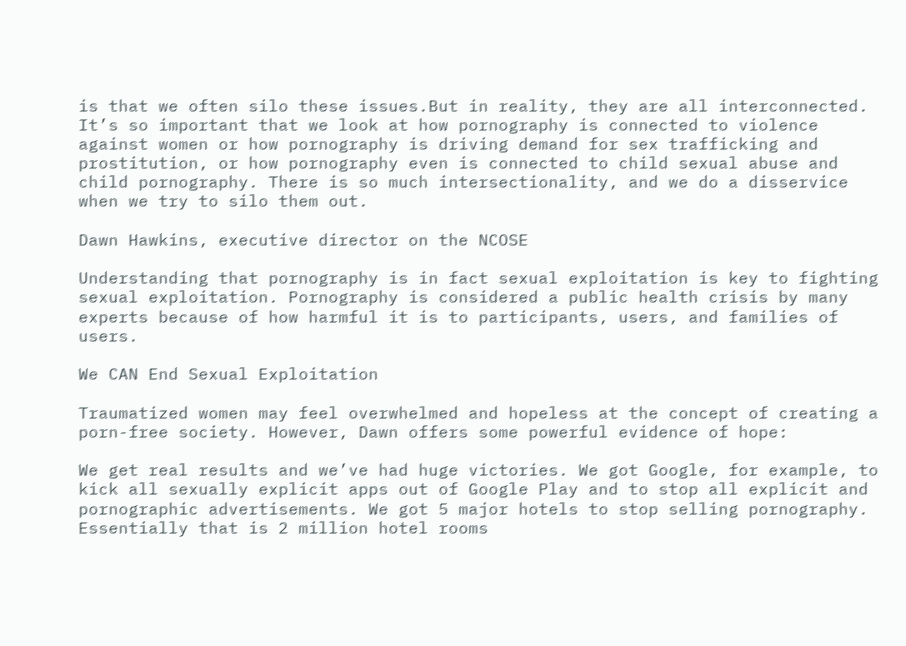is that we often silo these issues.But in reality, they are all interconnected. It’s so important that we look at how pornography is connected to violence against women or how pornography is driving demand for sex trafficking and prostitution, or how pornography even is connected to child sexual abuse and child pornography. There is so much intersectionality, and we do a disservice when we try to silo them out.

Dawn Hawkins, executive director on the NCOSE

Understanding that pornography is in fact sexual exploitation is key to fighting sexual exploitation. Pornography is considered a public health crisis by many experts because of how harmful it is to participants, users, and families of users.

We CAN End Sexual Exploitation

Traumatized women may feel overwhelmed and hopeless at the concept of creating a porn-free society. However, Dawn offers some powerful evidence of hope:

We get real results and we’ve had huge victories. We got Google, for example, to kick all sexually explicit apps out of Google Play and to stop all explicit and pornographic advertisements. We got 5 major hotels to stop selling pornography. Essentially that is 2 million hotel rooms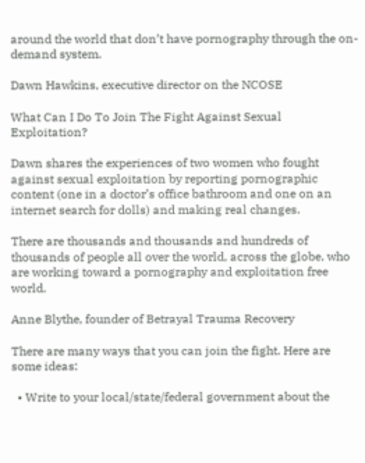around the world that don’t have pornography through the on-demand system.

Dawn Hawkins, executive director on the NCOSE

What Can I Do To Join The Fight Against Sexual Exploitation?

Dawn shares the experiences of two women who fought against sexual exploitation by reporting pornographic content (one in a doctor’s office bathroom and one on an internet search for dolls) and making real changes.

There are thousands and thousands and hundreds of thousands of people all over the world, across the globe, who are working toward a pornography and exploitation free world.

Anne Blythe, founder of Betrayal Trauma Recovery

There are many ways that you can join the fight. Here are some ideas:

  • Write to your local/state/federal government about the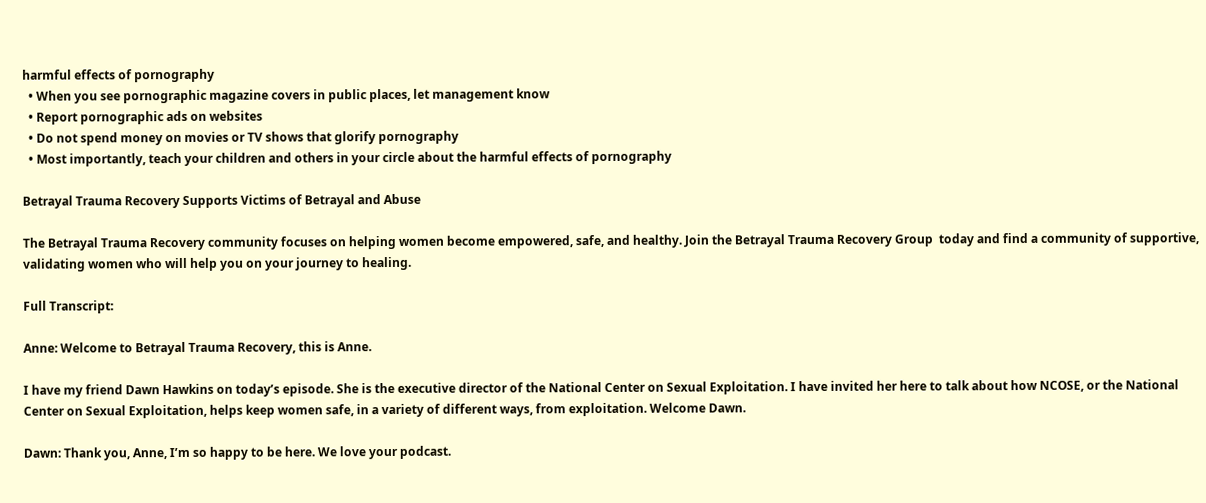harmful effects of pornography
  • When you see pornographic magazine covers in public places, let management know
  • Report pornographic ads on websites
  • Do not spend money on movies or TV shows that glorify pornography
  • Most importantly, teach your children and others in your circle about the harmful effects of pornography

Betrayal Trauma Recovery Supports Victims of Betrayal and Abuse

The Betrayal Trauma Recovery community focuses on helping women become empowered, safe, and healthy. Join the Betrayal Trauma Recovery Group  today and find a community of supportive, validating women who will help you on your journey to healing.

Full Transcript:

Anne: Welcome to Betrayal Trauma Recovery, this is Anne.

I have my friend Dawn Hawkins on today’s episode. She is the executive director of the National Center on Sexual Exploitation. I have invited her here to talk about how NCOSE, or the National Center on Sexual Exploitation, helps keep women safe, in a variety of different ways, from exploitation. Welcome Dawn.

Dawn: Thank you, Anne, I’m so happy to be here. We love your podcast.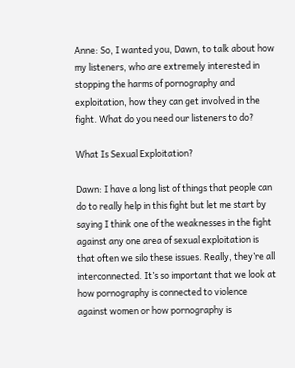Anne: So, I wanted you, Dawn, to talk about how my listeners, who are extremely interested in stopping the harms of pornography and exploitation, how they can get involved in the fight. What do you need our listeners to do?

What Is Sexual Exploitation?

Dawn: I have a long list of things that people can do to really help in this fight but let me start by saying I think one of the weaknesses in the fight against any one area of sexual exploitation is that often we silo these issues. Really, they’re all interconnected. It’s so important that we look at how pornography is connected to violence against women or how pornography is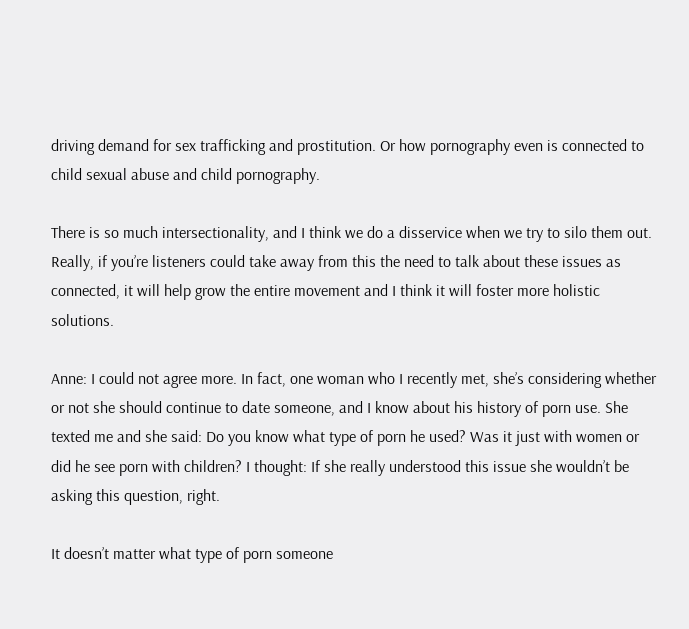driving demand for sex trafficking and prostitution. Or how pornography even is connected to child sexual abuse and child pornography.

There is so much intersectionality, and I think we do a disservice when we try to silo them out. Really, if you’re listeners could take away from this the need to talk about these issues as connected, it will help grow the entire movement and I think it will foster more holistic solutions.

Anne: I could not agree more. In fact, one woman who I recently met, she’s considering whether or not she should continue to date someone, and I know about his history of porn use. She texted me and she said: Do you know what type of porn he used? Was it just with women or did he see porn with children? I thought: If she really understood this issue she wouldn’t be asking this question, right.

It doesn’t matter what type of porn someone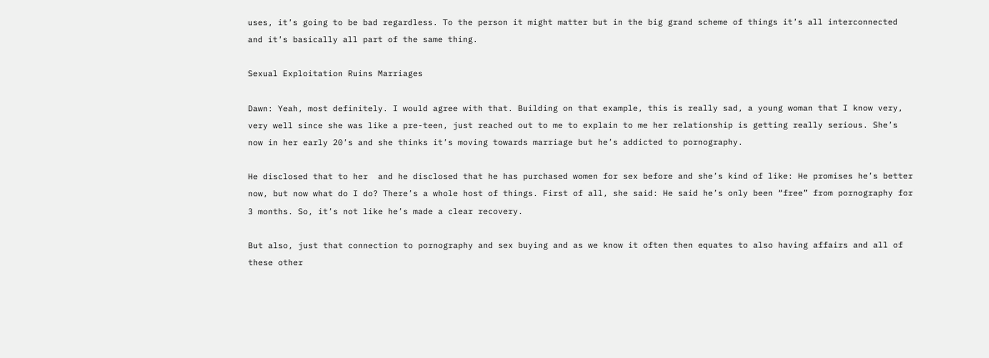uses, it’s going to be bad regardless. To the person it might matter but in the big grand scheme of things it’s all interconnected and it’s basically all part of the same thing.

Sexual Exploitation Ruins Marriages

Dawn: Yeah, most definitely. I would agree with that. Building on that example, this is really sad, a young woman that I know very, very well since she was like a pre-teen, just reached out to me to explain to me her relationship is getting really serious. She’s now in her early 20’s and she thinks it’s moving towards marriage but he’s addicted to pornography.

He disclosed that to her  and he disclosed that he has purchased women for sex before and she’s kind of like: He promises he’s better now, but now what do I do? There’s a whole host of things. First of all, she said: He said he’s only been “free” from pornography for 3 months. So, it’s not like he’s made a clear recovery.

But also, just that connection to pornography and sex buying and as we know it often then equates to also having affairs and all of these other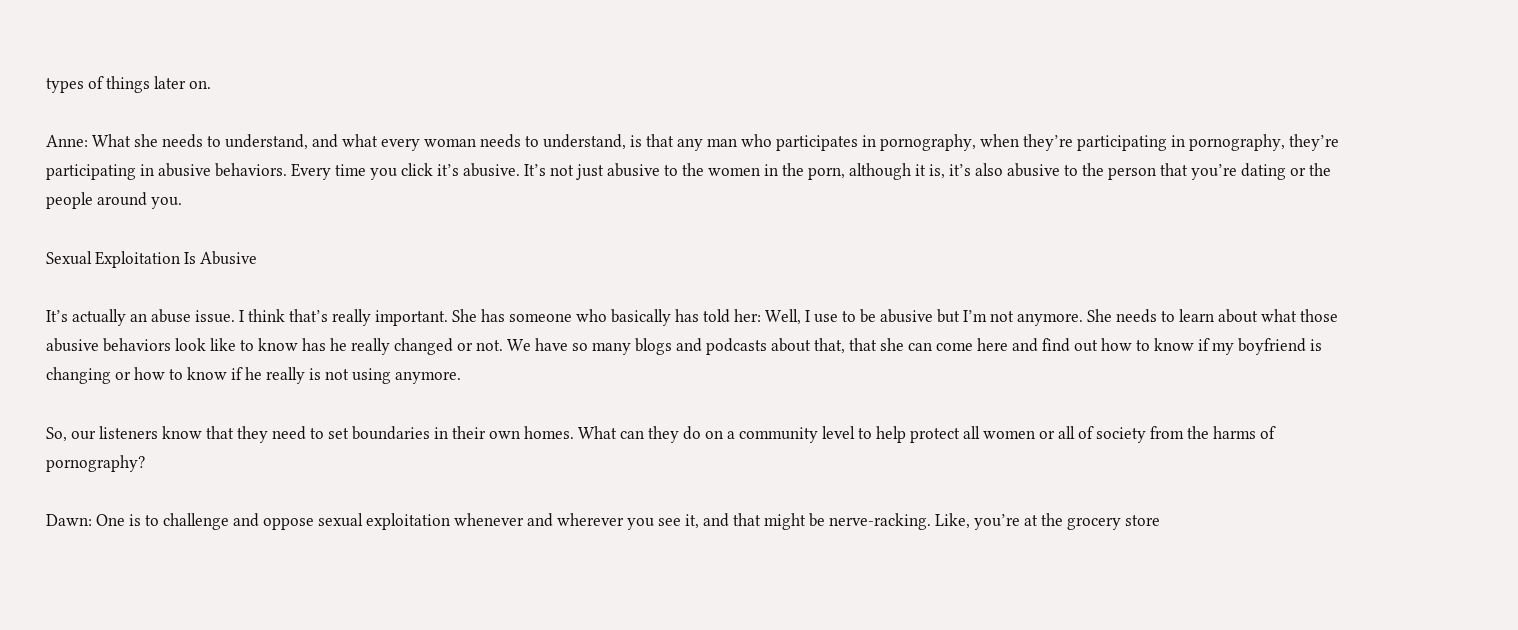types of things later on.

Anne: What she needs to understand, and what every woman needs to understand, is that any man who participates in pornography, when they’re participating in pornography, they’re participating in abusive behaviors. Every time you click it’s abusive. It’s not just abusive to the women in the porn, although it is, it’s also abusive to the person that you’re dating or the people around you.

Sexual Exploitation Is Abusive

It’s actually an abuse issue. I think that’s really important. She has someone who basically has told her: Well, I use to be abusive but I’m not anymore. She needs to learn about what those abusive behaviors look like to know has he really changed or not. We have so many blogs and podcasts about that, that she can come here and find out how to know if my boyfriend is changing or how to know if he really is not using anymore.

So, our listeners know that they need to set boundaries in their own homes. What can they do on a community level to help protect all women or all of society from the harms of pornography?

Dawn: One is to challenge and oppose sexual exploitation whenever and wherever you see it, and that might be nerve-racking. Like, you’re at the grocery store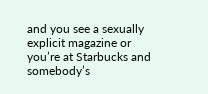and you see a sexually explicit magazine or you’re at Starbucks and somebody’s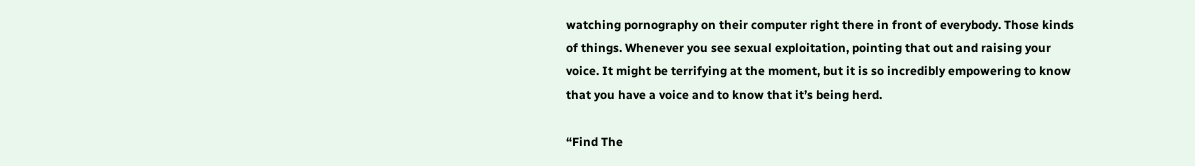watching pornography on their computer right there in front of everybody. Those kinds of things. Whenever you see sexual exploitation, pointing that out and raising your voice. It might be terrifying at the moment, but it is so incredibly empowering to know that you have a voice and to know that it’s being herd.

“Find The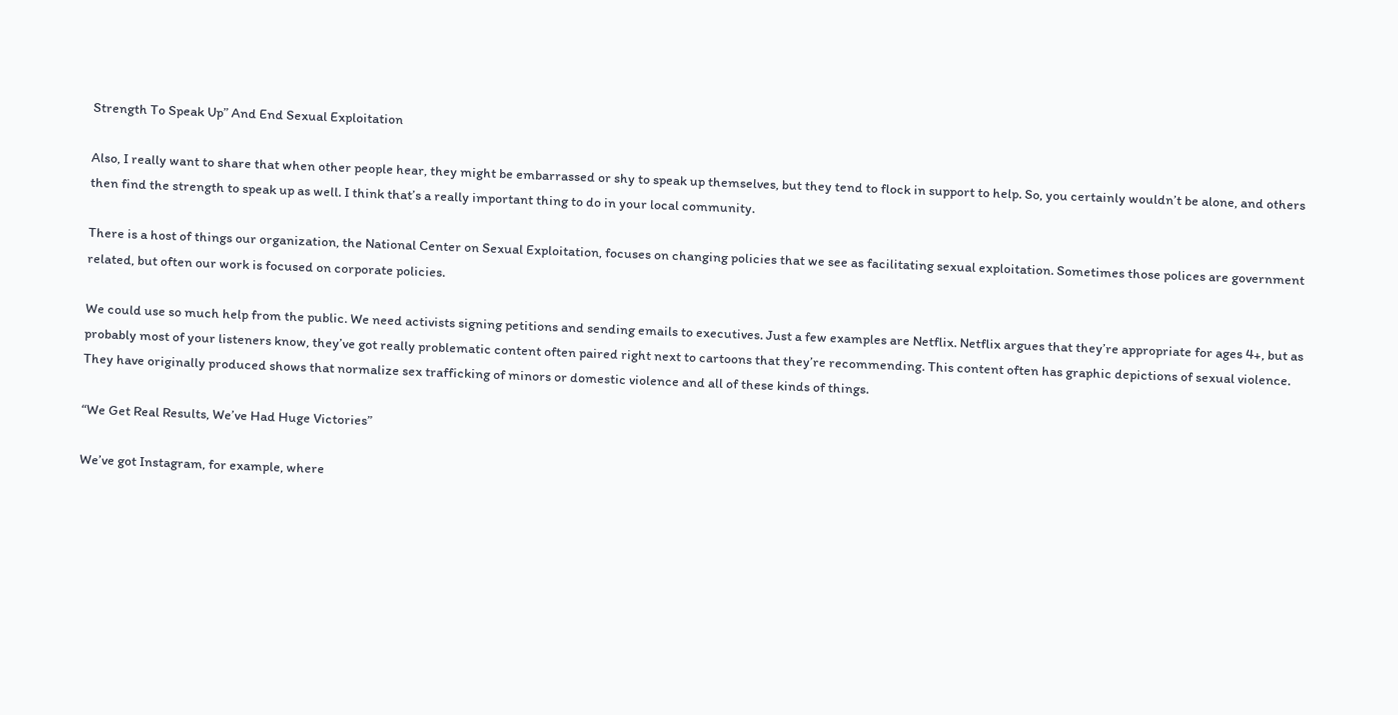Strength To Speak Up” And End Sexual Exploitation

Also, I really want to share that when other people hear, they might be embarrassed or shy to speak up themselves, but they tend to flock in support to help. So, you certainly wouldn’t be alone, and others then find the strength to speak up as well. I think that’s a really important thing to do in your local community.

There is a host of things our organization, the National Center on Sexual Exploitation, focuses on changing policies that we see as facilitating sexual exploitation. Sometimes those polices are government related, but often our work is focused on corporate policies.

We could use so much help from the public. We need activists signing petitions and sending emails to executives. Just a few examples are Netflix. Netflix argues that they’re appropriate for ages 4+, but as probably most of your listeners know, they’ve got really problematic content often paired right next to cartoons that they’re recommending. This content often has graphic depictions of sexual violence. They have originally produced shows that normalize sex trafficking of minors or domestic violence and all of these kinds of things.

“We Get Real Results, We’ve Had Huge Victories”

We’ve got Instagram, for example, where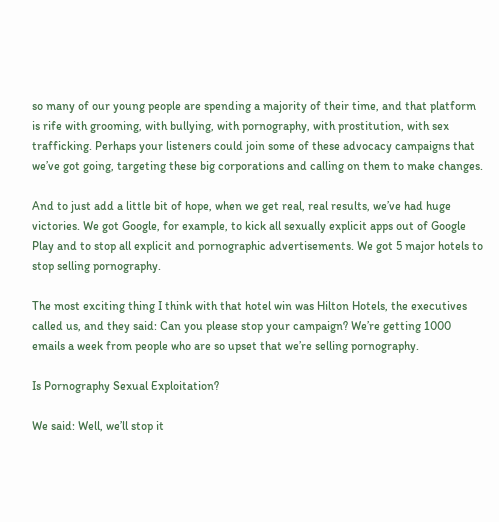so many of our young people are spending a majority of their time, and that platform is rife with grooming, with bullying, with pornography, with prostitution, with sex trafficking. Perhaps your listeners could join some of these advocacy campaigns that we’ve got going, targeting these big corporations and calling on them to make changes.

And to just add a little bit of hope, when we get real, real results, we’ve had huge victories. We got Google, for example, to kick all sexually explicit apps out of Google Play and to stop all explicit and pornographic advertisements. We got 5 major hotels to stop selling pornography.

The most exciting thing I think with that hotel win was Hilton Hotels, the executives called us, and they said: Can you please stop your campaign? We’re getting 1000 emails a week from people who are so upset that we’re selling pornography.

Is Pornography Sexual Exploitation?

We said: Well, we’ll stop it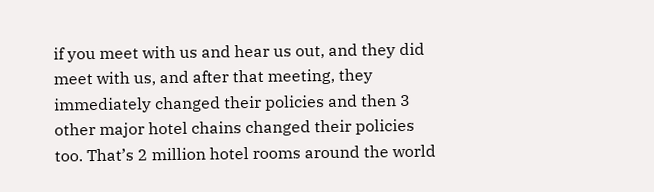if you meet with us and hear us out, and they did meet with us, and after that meeting, they immediately changed their policies and then 3 other major hotel chains changed their policies too. That’s 2 million hotel rooms around the world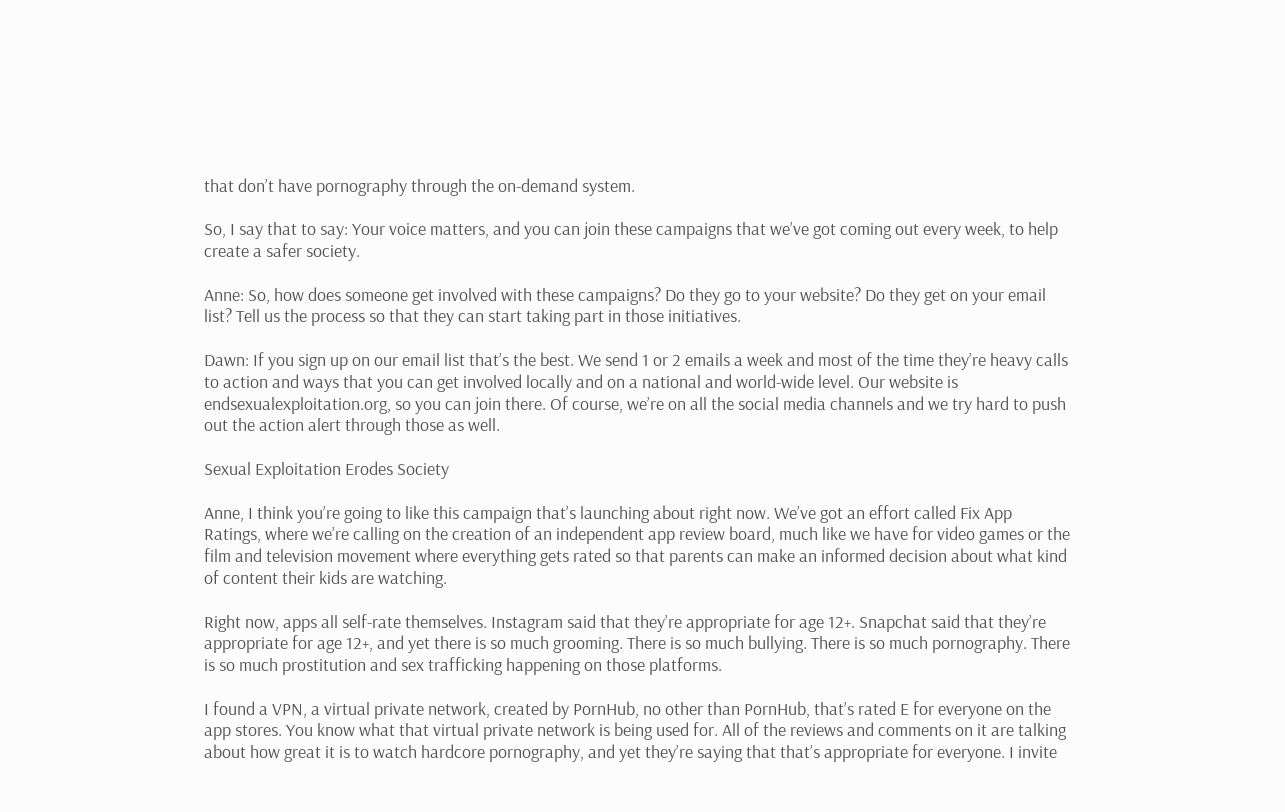that don’t have pornography through the on-demand system.

So, I say that to say: Your voice matters, and you can join these campaigns that we’ve got coming out every week, to help create a safer society.

Anne: So, how does someone get involved with these campaigns? Do they go to your website? Do they get on your email list? Tell us the process so that they can start taking part in those initiatives.

Dawn: If you sign up on our email list that’s the best. We send 1 or 2 emails a week and most of the time they’re heavy calls to action and ways that you can get involved locally and on a national and world-wide level. Our website is endsexualexploitation.org, so you can join there. Of course, we’re on all the social media channels and we try hard to push out the action alert through those as well.

Sexual Exploitation Erodes Society

Anne, I think you’re going to like this campaign that’s launching about right now. We’ve got an effort called Fix App Ratings, where we’re calling on the creation of an independent app review board, much like we have for video games or the film and television movement where everything gets rated so that parents can make an informed decision about what kind of content their kids are watching.

Right now, apps all self-rate themselves. Instagram said that they’re appropriate for age 12+. Snapchat said that they’re appropriate for age 12+, and yet there is so much grooming. There is so much bullying. There is so much pornography. There is so much prostitution and sex trafficking happening on those platforms.

I found a VPN, a virtual private network, created by PornHub, no other than PornHub, that’s rated E for everyone on the app stores. You know what that virtual private network is being used for. All of the reviews and comments on it are talking about how great it is to watch hardcore pornography, and yet they’re saying that that’s appropriate for everyone. I invite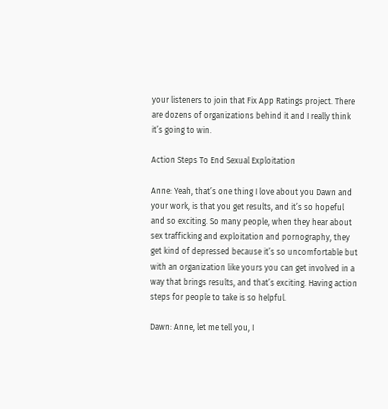your listeners to join that Fix App Ratings project. There are dozens of organizations behind it and I really think it’s going to win.

Action Steps To End Sexual Exploitation

Anne: Yeah, that’s one thing I love about you Dawn and your work, is that you get results, and it’s so hopeful and so exciting. So many people, when they hear about sex trafficking and exploitation and pornography, they get kind of depressed because it’s so uncomfortable but with an organization like yours you can get involved in a way that brings results, and that’s exciting. Having action steps for people to take is so helpful.

Dawn: Anne, let me tell you, I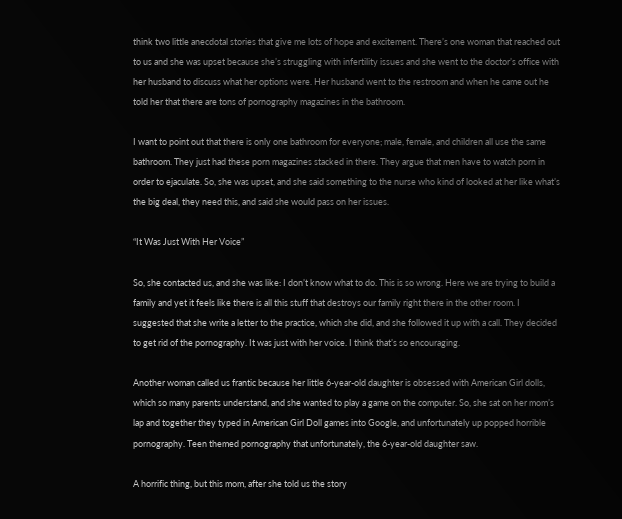think two little anecdotal stories that give me lots of hope and excitement. There’s one woman that reached out to us and she was upset because she’s struggling with infertility issues and she went to the doctor’s office with her husband to discuss what her options were. Her husband went to the restroom and when he came out he told her that there are tons of pornography magazines in the bathroom.

I want to point out that there is only one bathroom for everyone; male, female, and children all use the same bathroom. They just had these porn magazines stacked in there. They argue that men have to watch porn in order to ejaculate. So, she was upset, and she said something to the nurse who kind of looked at her like what’s the big deal, they need this, and said she would pass on her issues.

“It Was Just With Her Voice”

So, she contacted us, and she was like: I don’t know what to do. This is so wrong. Here we are trying to build a family and yet it feels like there is all this stuff that destroys our family right there in the other room. I suggested that she write a letter to the practice, which she did, and she followed it up with a call. They decided to get rid of the pornography. It was just with her voice. I think that’s so encouraging.

Another woman called us frantic because her little 6-year-old daughter is obsessed with American Girl dolls, which so many parents understand, and she wanted to play a game on the computer. So, she sat on her mom’s lap and together they typed in American Girl Doll games into Google, and unfortunately up popped horrible pornography. Teen themed pornography that unfortunately, the 6-year-old daughter saw.

A horrific thing, but this mom, after she told us the story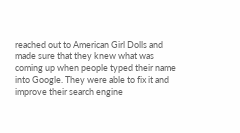reached out to American Girl Dolls and made sure that they knew what was coming up when people typed their name into Google. They were able to fix it and improve their search engine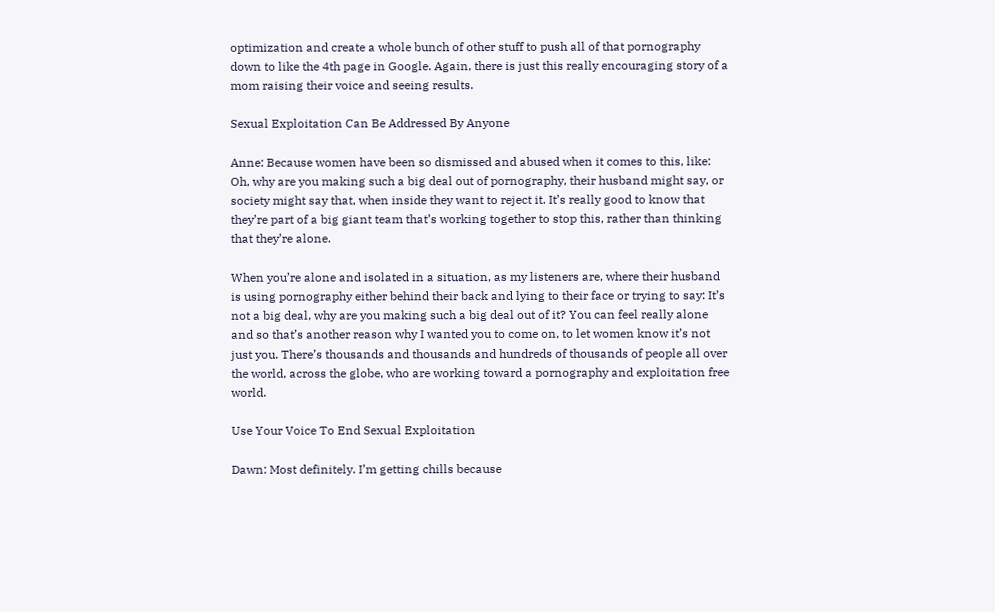optimization and create a whole bunch of other stuff to push all of that pornography down to like the 4th page in Google. Again, there is just this really encouraging story of a mom raising their voice and seeing results.

Sexual Exploitation Can Be Addressed By Anyone

Anne: Because women have been so dismissed and abused when it comes to this, like: Oh, why are you making such a big deal out of pornography, their husband might say, or society might say that, when inside they want to reject it. It’s really good to know that they’re part of a big giant team that’s working together to stop this, rather than thinking that they’re alone.

When you’re alone and isolated in a situation, as my listeners are, where their husband is using pornography either behind their back and lying to their face or trying to say: It’s not a big deal, why are you making such a big deal out of it? You can feel really alone and so that’s another reason why I wanted you to come on, to let women know it’s not just you. There’s thousands and thousands and hundreds of thousands of people all over the world, across the globe, who are working toward a pornography and exploitation free world.

Use Your Voice To End Sexual Exploitation

Dawn: Most definitely. I’m getting chills because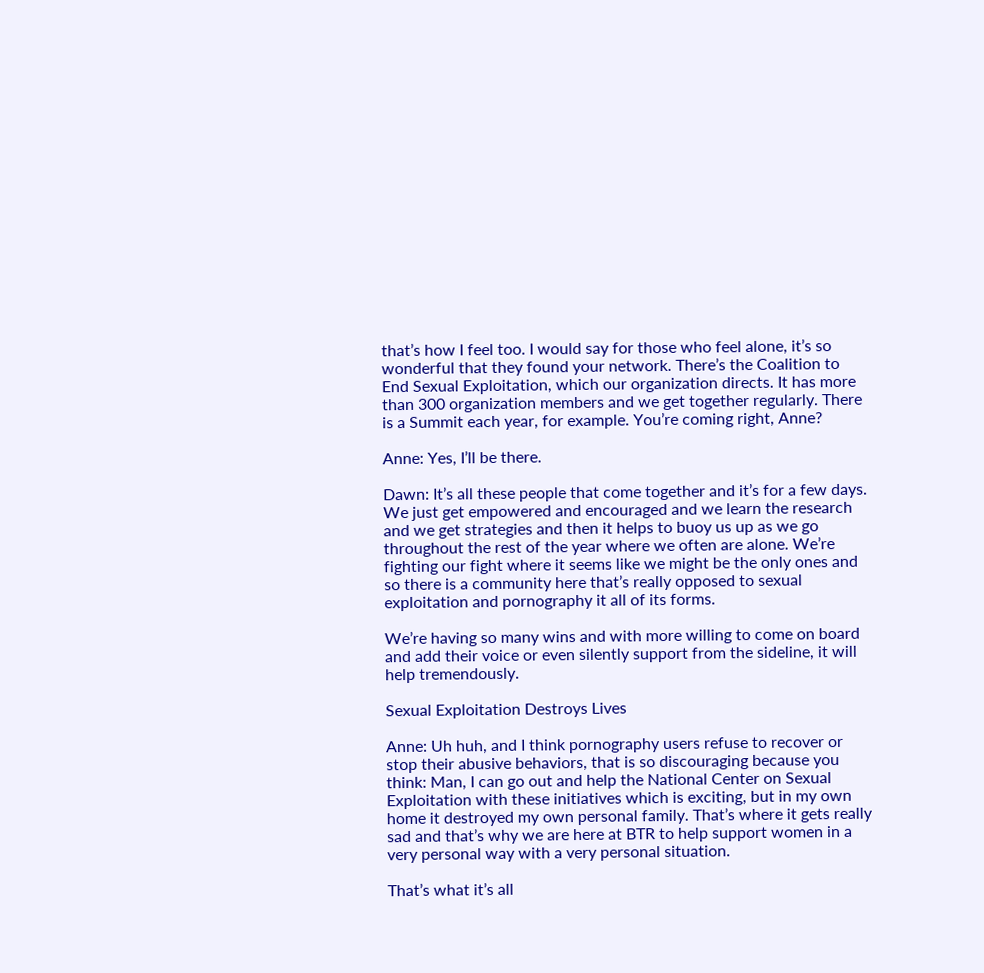that’s how I feel too. I would say for those who feel alone, it’s so wonderful that they found your network. There’s the Coalition to End Sexual Exploitation, which our organization directs. It has more than 300 organization members and we get together regularly. There is a Summit each year, for example. You’re coming right, Anne?

Anne: Yes, I’ll be there.

Dawn: It’s all these people that come together and it’s for a few days. We just get empowered and encouraged and we learn the research and we get strategies and then it helps to buoy us up as we go throughout the rest of the year where we often are alone. We’re fighting our fight where it seems like we might be the only ones and so there is a community here that’s really opposed to sexual exploitation and pornography it all of its forms.

We’re having so many wins and with more willing to come on board and add their voice or even silently support from the sideline, it will help tremendously.

Sexual Exploitation Destroys Lives

Anne: Uh huh, and I think pornography users refuse to recover or stop their abusive behaviors, that is so discouraging because you think: Man, I can go out and help the National Center on Sexual Exploitation with these initiatives which is exciting, but in my own home it destroyed my own personal family. That’s where it gets really sad and that’s why we are here at BTR to help support women in a very personal way with a very personal situation.

That’s what it’s all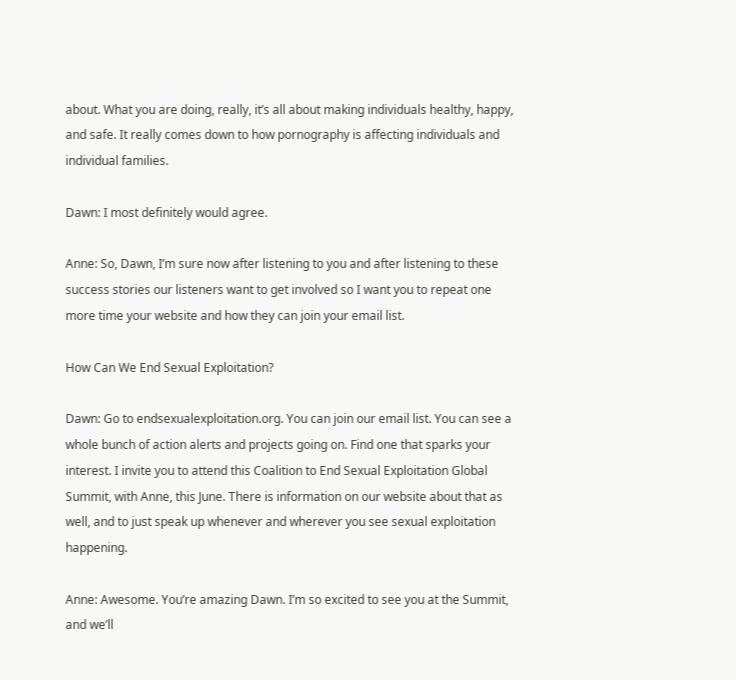about. What you are doing, really, it’s all about making individuals healthy, happy, and safe. It really comes down to how pornography is affecting individuals and individual families.

Dawn: I most definitely would agree.

Anne: So, Dawn, I’m sure now after listening to you and after listening to these success stories our listeners want to get involved so I want you to repeat one more time your website and how they can join your email list.

How Can We End Sexual Exploitation?

Dawn: Go to endsexualexploitation.org. You can join our email list. You can see a whole bunch of action alerts and projects going on. Find one that sparks your interest. I invite you to attend this Coalition to End Sexual Exploitation Global Summit, with Anne, this June. There is information on our website about that as well, and to just speak up whenever and wherever you see sexual exploitation happening.

Anne: Awesome. You’re amazing Dawn. I’m so excited to see you at the Summit, and we’ll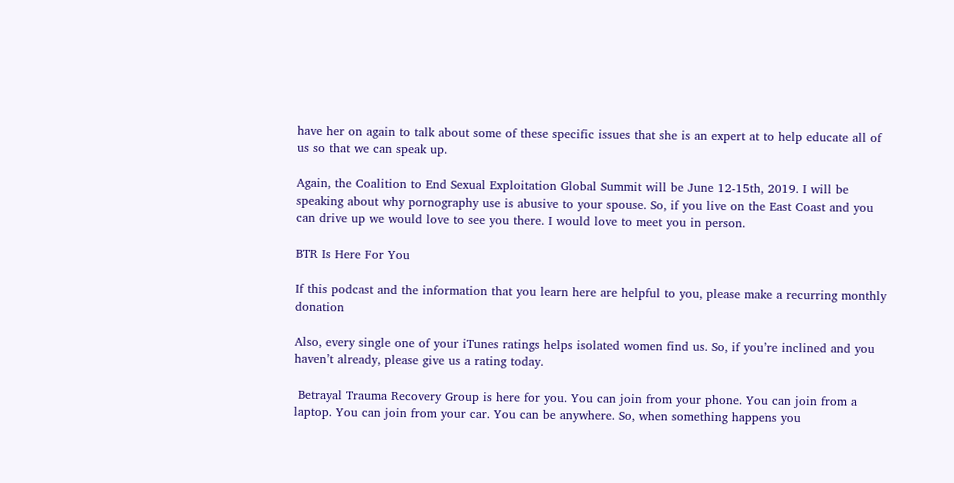have her on again to talk about some of these specific issues that she is an expert at to help educate all of us so that we can speak up.

Again, the Coalition to End Sexual Exploitation Global Summit will be June 12-15th, 2019. I will be speaking about why pornography use is abusive to your spouse. So, if you live on the East Coast and you can drive up we would love to see you there. I would love to meet you in person.

BTR Is Here For You

If this podcast and the information that you learn here are helpful to you, please make a recurring monthly donation

Also, every single one of your iTunes ratings helps isolated women find us. So, if you’re inclined and you haven’t already, please give us a rating today.

 Betrayal Trauma Recovery Group is here for you. You can join from your phone. You can join from a laptop. You can join from your car. You can be anywhere. So, when something happens you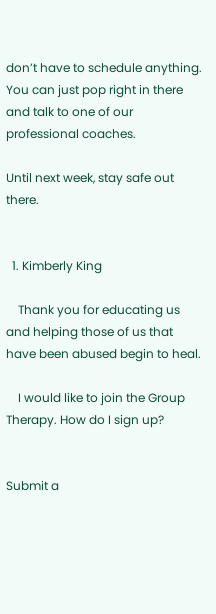don’t have to schedule anything. You can just pop right in there and talk to one of our professional coaches.

Until next week, stay safe out there.


  1. Kimberly King

    Thank you for educating us and helping those of us that have been abused begin to heal.

    I would like to join the Group Therapy. How do I sign up?


Submit a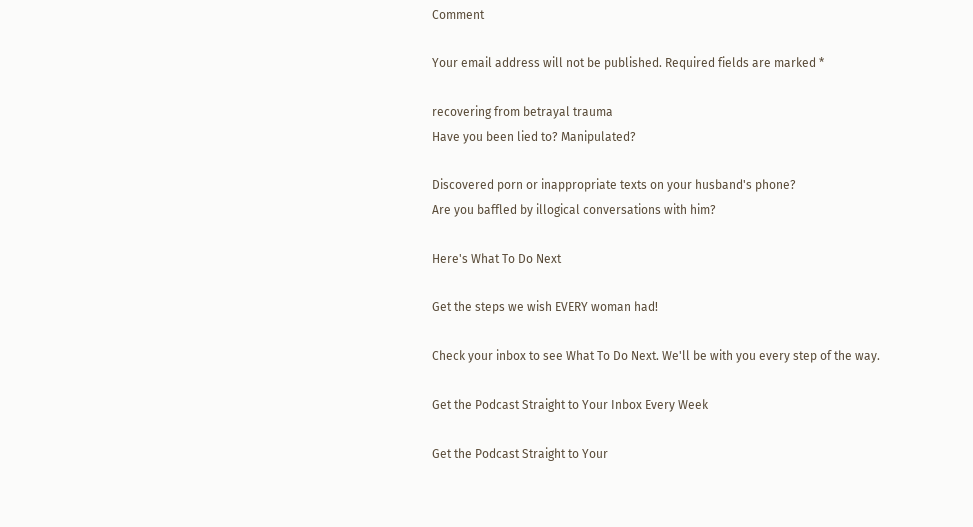Comment

Your email address will not be published. Required fields are marked *

recovering from betrayal trauma
Have you been lied to? Manipulated?

Discovered porn or inappropriate texts on your husband's phone?
Are you baffled by illogical conversations with him?

Here's What To Do Next

Get the steps we wish EVERY woman had!

Check your inbox to see What To Do Next. We'll be with you every step of the way.

Get the Podcast Straight to Your Inbox Every Week

Get the Podcast Straight to Your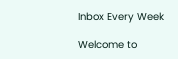Inbox Every Week

Welcome to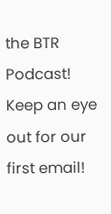the BTR Podcast! Keep an eye out for our first email!